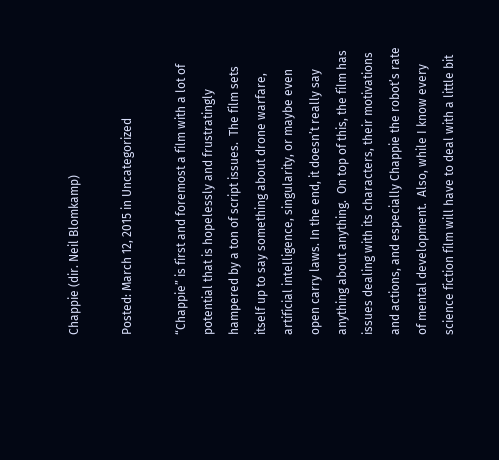Chappie (dir. Neil Blomkamp)

Posted: March 12, 2015 in Uncategorized

“Chappie” is first and foremost a film with a lot of potential that is hopelessly and frustratingly hampered by a ton of script issues.  The film sets itself up to say something about drone warfare, artificial intelligence, singularity, or maybe even open carry laws. In the end, it doesn’t really say anything about anything.  On top of this, the film has issues dealing with its characters, their motivations and actions, and especially Chappie the robot’s rate of mental development.  Also, while I know every science fiction film will have to deal with a little bit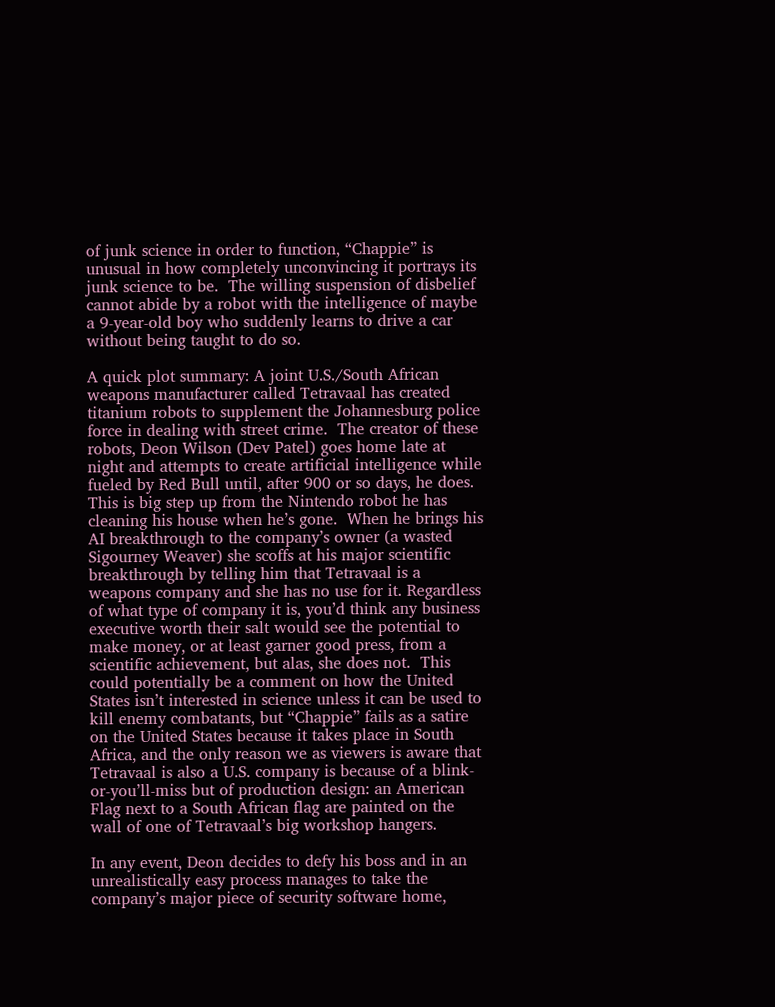of junk science in order to function, “Chappie” is unusual in how completely unconvincing it portrays its junk science to be.  The willing suspension of disbelief cannot abide by a robot with the intelligence of maybe a 9-year-old boy who suddenly learns to drive a car without being taught to do so.

A quick plot summary: A joint U.S./South African weapons manufacturer called Tetravaal has created titanium robots to supplement the Johannesburg police force in dealing with street crime.  The creator of these robots, Deon Wilson (Dev Patel) goes home late at night and attempts to create artificial intelligence while fueled by Red Bull until, after 900 or so days, he does.  This is big step up from the Nintendo robot he has cleaning his house when he’s gone.  When he brings his AI breakthrough to the company’s owner (a wasted Sigourney Weaver) she scoffs at his major scientific breakthrough by telling him that Tetravaal is a weapons company and she has no use for it. Regardless of what type of company it is, you’d think any business executive worth their salt would see the potential to make money, or at least garner good press, from a scientific achievement, but alas, she does not.  This could potentially be a comment on how the United States isn’t interested in science unless it can be used to kill enemy combatants, but “Chappie” fails as a satire on the United States because it takes place in South Africa, and the only reason we as viewers is aware that Tetravaal is also a U.S. company is because of a blink-or-you’ll-miss but of production design: an American Flag next to a South African flag are painted on the wall of one of Tetravaal’s big workshop hangers.

In any event, Deon decides to defy his boss and in an unrealistically easy process manages to take the company’s major piece of security software home,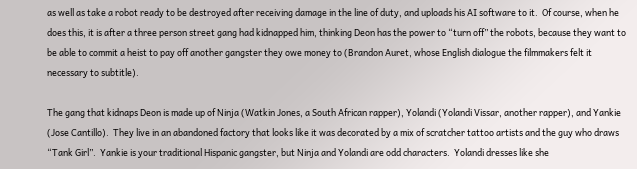as well as take a robot ready to be destroyed after receiving damage in the line of duty, and uploads his AI software to it.  Of course, when he does this, it is after a three person street gang had kidnapped him, thinking Deon has the power to “turn off” the robots, because they want to be able to commit a heist to pay off another gangster they owe money to (Brandon Auret, whose English dialogue the filmmakers felt it necessary to subtitle).

The gang that kidnaps Deon is made up of Ninja (Watkin Jones, a South African rapper), Yolandi (Yolandi Vissar, another rapper), and Yankie (Jose Cantillo).  They live in an abandoned factory that looks like it was decorated by a mix of scratcher tattoo artists and the guy who draws “Tank Girl”.  Yankie is your traditional Hispanic gangster, but Ninja and Yolandi are odd characters.  Yolandi dresses like she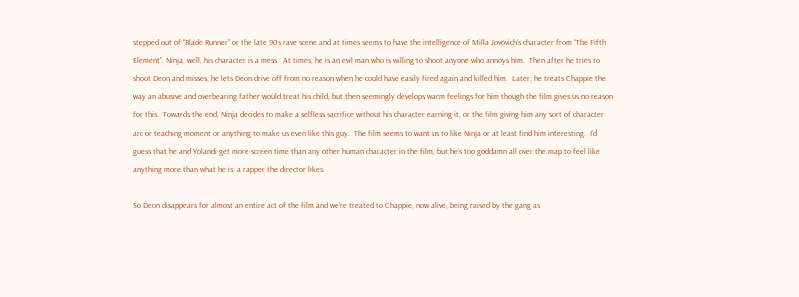stepped out of “Blade Runner” or the late 90s rave scene and at times seems to have the intelligence of Milla Jovovich’s character from “The Fifth Element”. Ninja, well, his character is a mess.  At times, he is an evil man who is willing to shoot anyone who annoys him.  Then after he tries to shoot Deon and misses, he lets Deon drive off from no reason when he could have easily fired again and killed him.  Later, he treats Chappie the way an abusive and overbearing father would treat his child, but then seemingly develops warm feelings for him though the film gives us no reason for this.  Towards the end, Ninja decides to make a selfless sacrifice without his character earning it, or the film giving him any sort of character arc or teaching moment or anything to make us even like this guy.  The film seems to want us to like Ninja or at least find him interesting.  I’d guess that he and Yolandi get more screen time than any other human character in the film, but he’s too goddamn all over the map to feel like anything more than what he is: a rapper the director likes.

So Deon disappears for almost an entire act of the film and we’re treated to Chappie, now alive, being raised by the gang as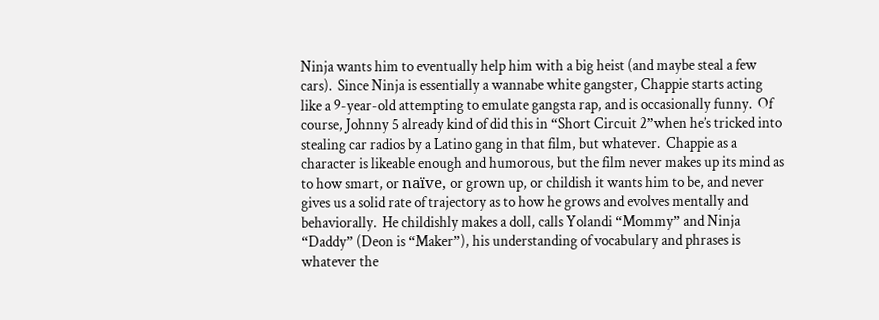Ninja wants him to eventually help him with a big heist (and maybe steal a few cars).  Since Ninja is essentially a wannabe white gangster, Chappie starts acting like a 9-year-old attempting to emulate gangsta rap, and is occasionally funny.  Of course, Johnny 5 already kind of did this in “Short Circuit 2”when he’s tricked into stealing car radios by a Latino gang in that film, but whatever.  Chappie as a character is likeable enough and humorous, but the film never makes up its mind as to how smart, or naïve, or grown up, or childish it wants him to be, and never gives us a solid rate of trajectory as to how he grows and evolves mentally and behaviorally.  He childishly makes a doll, calls Yolandi “Mommy” and Ninja “Daddy” (Deon is “Maker”), his understanding of vocabulary and phrases is whatever the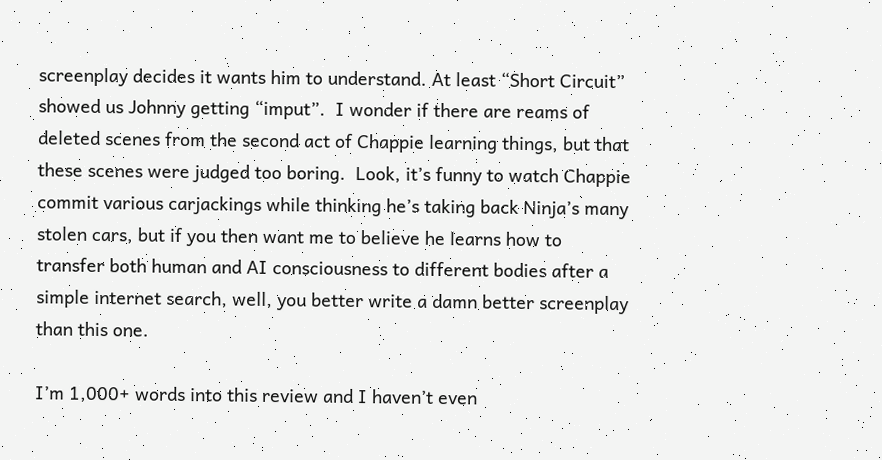screenplay decides it wants him to understand. At least “Short Circuit” showed us Johnny getting “imput”.  I wonder if there are reams of deleted scenes from the second act of Chappie learning things, but that these scenes were judged too boring.  Look, it’s funny to watch Chappie commit various carjackings while thinking he’s taking back Ninja’s many stolen cars, but if you then want me to believe he learns how to transfer both human and AI consciousness to different bodies after a simple internet search, well, you better write a damn better screenplay than this one.

I’m 1,000+ words into this review and I haven’t even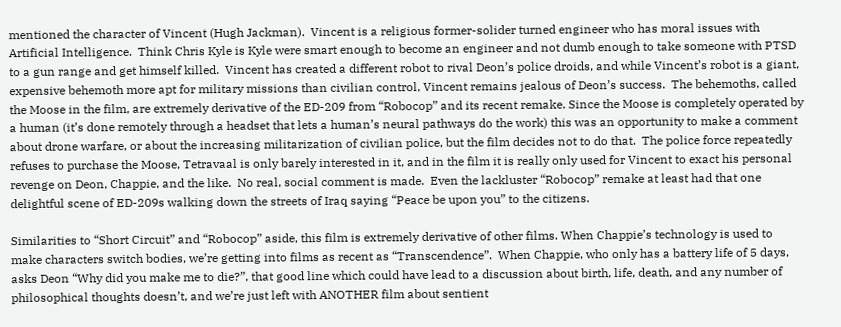mentioned the character of Vincent (Hugh Jackman).  Vincent is a religious former-solider turned engineer who has moral issues with Artificial Intelligence.  Think Chris Kyle is Kyle were smart enough to become an engineer and not dumb enough to take someone with PTSD to a gun range and get himself killed.  Vincent has created a different robot to rival Deon’s police droids, and while Vincent’s robot is a giant, expensive behemoth more apt for military missions than civilian control, Vincent remains jealous of Deon’s success.  The behemoths, called the Moose in the film, are extremely derivative of the ED-209 from “Robocop” and its recent remake. Since the Moose is completely operated by a human (it’s done remotely through a headset that lets a human’s neural pathways do the work) this was an opportunity to make a comment about drone warfare, or about the increasing militarization of civilian police, but the film decides not to do that.  The police force repeatedly refuses to purchase the Moose, Tetravaal is only barely interested in it, and in the film it is really only used for Vincent to exact his personal revenge on Deon, Chappie, and the like.  No real, social comment is made.  Even the lackluster “Robocop” remake at least had that one delightful scene of ED-209s walking down the streets of Iraq saying “Peace be upon you” to the citizens.

Similarities to “Short Circuit” and “Robocop” aside, this film is extremely derivative of other films. When Chappie’s technology is used to make characters switch bodies, we’re getting into films as recent as “Transcendence”.  When Chappie, who only has a battery life of 5 days, asks Deon “Why did you make me to die?”, that good line which could have lead to a discussion about birth, life, death, and any number of philosophical thoughts doesn’t, and we’re just left with ANOTHER film about sentient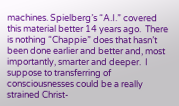machines. Spielberg’s “A.I.” covered this material better 14 years ago.  There is nothing “Chappie” does that hasn’t been done earlier and better and, most importantly, smarter and deeper.  I suppose to transferring of consciousnesses could be a really strained Christ-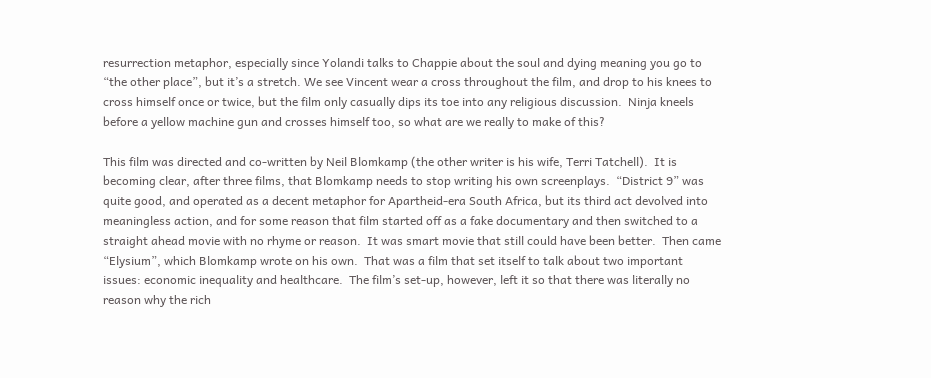resurrection metaphor, especially since Yolandi talks to Chappie about the soul and dying meaning you go to “the other place”, but it’s a stretch. We see Vincent wear a cross throughout the film, and drop to his knees to cross himself once or twice, but the film only casually dips its toe into any religious discussion.  Ninja kneels before a yellow machine gun and crosses himself too, so what are we really to make of this?

This film was directed and co-written by Neil Blomkamp (the other writer is his wife, Terri Tatchell).  It is becoming clear, after three films, that Blomkamp needs to stop writing his own screenplays.  “District 9” was quite good, and operated as a decent metaphor for Apartheid-era South Africa, but its third act devolved into meaningless action, and for some reason that film started off as a fake documentary and then switched to a straight ahead movie with no rhyme or reason.  It was smart movie that still could have been better.  Then came “Elysium”, which Blomkamp wrote on his own.  That was a film that set itself to talk about two important issues: economic inequality and healthcare.  The film’s set-up, however, left it so that there was literally no reason why the rich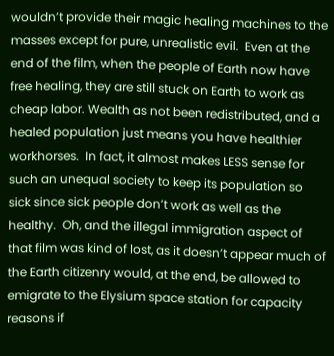wouldn’t provide their magic healing machines to the masses except for pure, unrealistic evil.  Even at the end of the film, when the people of Earth now have free healing, they are still stuck on Earth to work as cheap labor. Wealth as not been redistributed, and a healed population just means you have healthier workhorses.  In fact, it almost makes LESS sense for such an unequal society to keep its population so sick since sick people don’t work as well as the healthy.  Oh, and the illegal immigration aspect of that film was kind of lost, as it doesn’t appear much of the Earth citizenry would, at the end, be allowed to emigrate to the Elysium space station for capacity reasons if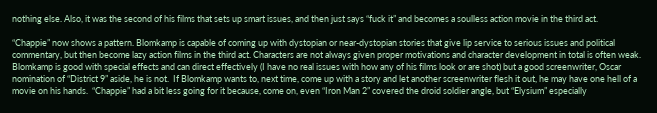nothing else. Also, it was the second of his films that sets up smart issues, and then just says “fuck it” and becomes a soulless action movie in the third act.

“Chappie” now shows a pattern. Blomkamp is capable of coming up with dystopian or near-dystopian stories that give lip service to serious issues and political commentary, but then become lazy action films in the third act. Characters are not always given proper motivations and character development in total is often weak.  Blomkamp is good with special effects and can direct effectively (I have no real issues with how any of his films look or are shot) but a good screenwriter, Oscar nomination of “District 9” aside, he is not.  If Blomkamp wants to, next time, come up with a story and let another screenwriter flesh it out, he may have one hell of a movie on his hands.  “Chappie” had a bit less going for it because, come on, even “Iron Man 2” covered the droid soldier angle, but “Elysium” especially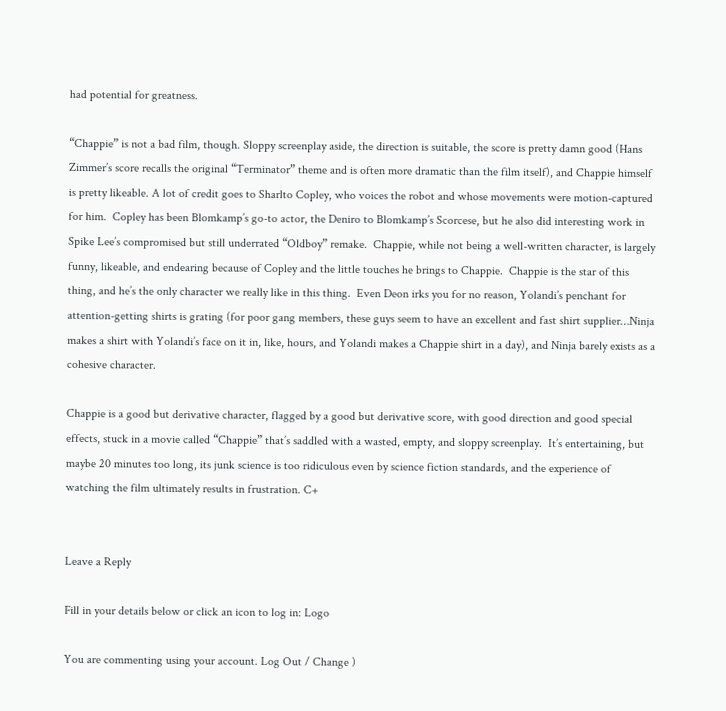had potential for greatness.

“Chappie” is not a bad film, though. Sloppy screenplay aside, the direction is suitable, the score is pretty damn good (Hans Zimmer’s score recalls the original “Terminator” theme and is often more dramatic than the film itself), and Chappie himself is pretty likeable. A lot of credit goes to Sharlto Copley, who voices the robot and whose movements were motion-captured for him.  Copley has been Blomkamp’s go-to actor, the Deniro to Blomkamp’s Scorcese, but he also did interesting work in Spike Lee’s compromised but still underrated “Oldboy” remake.  Chappie, while not being a well-written character, is largely funny, likeable, and endearing because of Copley and the little touches he brings to Chappie.  Chappie is the star of this thing, and he’s the only character we really like in this thing.  Even Deon irks you for no reason, Yolandi’s penchant for attention-getting shirts is grating (for poor gang members, these guys seem to have an excellent and fast shirt supplier…Ninja makes a shirt with Yolandi’s face on it in, like, hours, and Yolandi makes a Chappie shirt in a day), and Ninja barely exists as a cohesive character.

Chappie is a good but derivative character, flagged by a good but derivative score, with good direction and good special effects, stuck in a movie called “Chappie” that’s saddled with a wasted, empty, and sloppy screenplay.  It’s entertaining, but maybe 20 minutes too long, its junk science is too ridiculous even by science fiction standards, and the experience of watching the film ultimately results in frustration. C+


Leave a Reply

Fill in your details below or click an icon to log in: Logo

You are commenting using your account. Log Out / Change )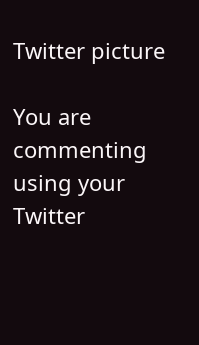Twitter picture

You are commenting using your Twitter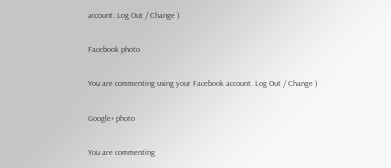account. Log Out / Change )

Facebook photo

You are commenting using your Facebook account. Log Out / Change )

Google+ photo

You are commenting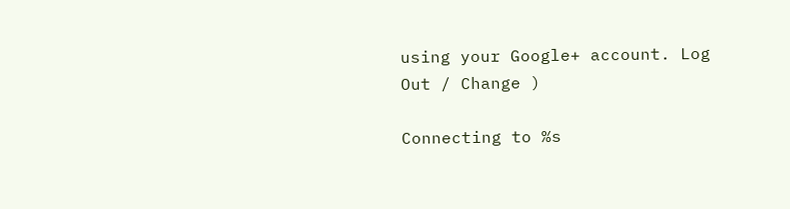using your Google+ account. Log Out / Change )

Connecting to %s